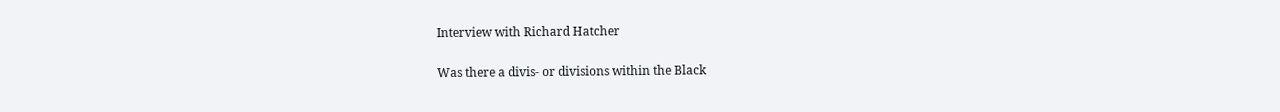Interview with Richard Hatcher

Was there a divis- or divisions within the Black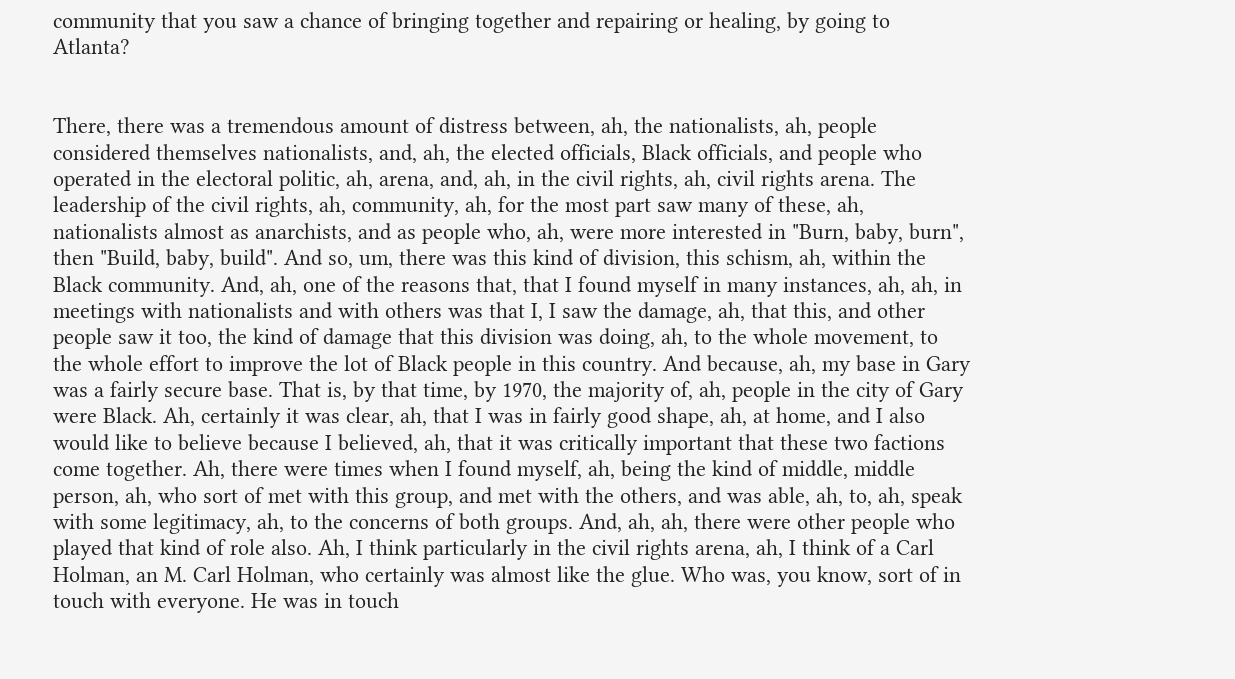community that you saw a chance of bringing together and repairing or healing, by going to Atlanta?


There, there was a tremendous amount of distress between, ah, the nationalists, ah, people considered themselves nationalists, and, ah, the elected officials, Black officials, and people who operated in the electoral politic, ah, arena, and, ah, in the civil rights, ah, civil rights arena. The leadership of the civil rights, ah, community, ah, for the most part saw many of these, ah, nationalists almost as anarchists, and as people who, ah, were more interested in "Burn, baby, burn", then "Build, baby, build". And so, um, there was this kind of division, this schism, ah, within the Black community. And, ah, one of the reasons that, that I found myself in many instances, ah, ah, in meetings with nationalists and with others was that I, I saw the damage, ah, that this, and other people saw it too, the kind of damage that this division was doing, ah, to the whole movement, to the whole effort to improve the lot of Black people in this country. And because, ah, my base in Gary was a fairly secure base. That is, by that time, by 1970, the majority of, ah, people in the city of Gary were Black. Ah, certainly it was clear, ah, that I was in fairly good shape, ah, at home, and I also would like to believe because I believed, ah, that it was critically important that these two factions come together. Ah, there were times when I found myself, ah, being the kind of middle, middle person, ah, who sort of met with this group, and met with the others, and was able, ah, to, ah, speak with some legitimacy, ah, to the concerns of both groups. And, ah, ah, there were other people who played that kind of role also. Ah, I think particularly in the civil rights arena, ah, I think of a Carl Holman, an M. Carl Holman, who certainly was almost like the glue. Who was, you know, sort of in touch with everyone. He was in touch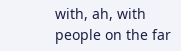with, ah, with people on the far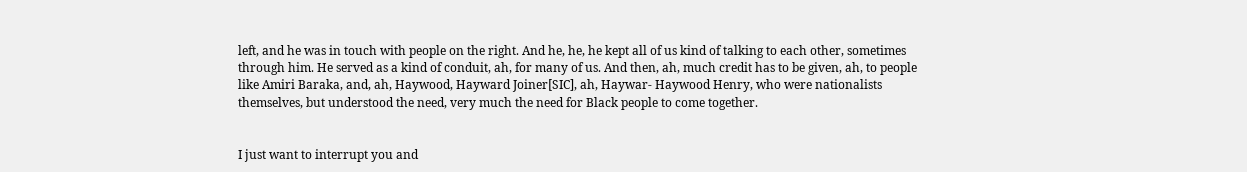left, and he was in touch with people on the right. And he, he, he kept all of us kind of talking to each other, sometimes through him. He served as a kind of conduit, ah, for many of us. And then, ah, much credit has to be given, ah, to people like Amiri Baraka, and, ah, Haywood, Hayward Joiner[SIC], ah, Haywar- Haywood Henry, who were nationalists themselves, but understood the need, very much the need for Black people to come together.


I just want to interrupt you and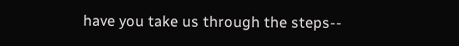have you take us through the steps--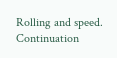Rolling and speed. Continuation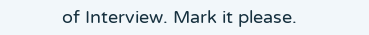of Interview. Mark it please.